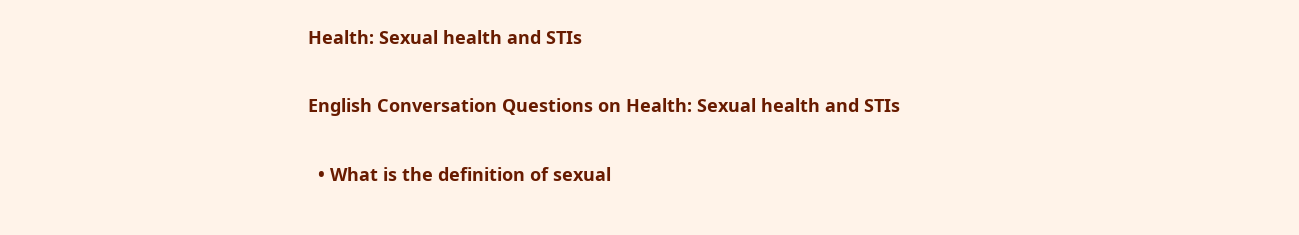Health: Sexual health and STIs

English Conversation Questions on Health: Sexual health and STIs

  • What is the definition of sexual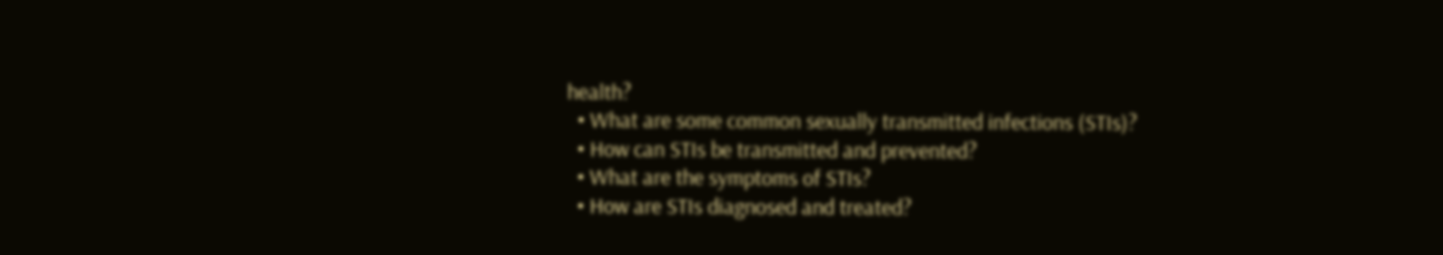health?
  • What are some common sexually transmitted infections (STIs)?
  • How can STIs be transmitted and prevented?
  • What are the symptoms of STIs?
  • How are STIs diagnosed and treated?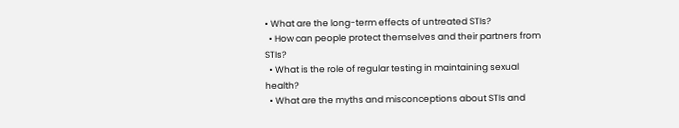• What are the long-term effects of untreated STIs?
  • How can people protect themselves and their partners from STIs?
  • What is the role of regular testing in maintaining sexual health?
  • What are the myths and misconceptions about STIs and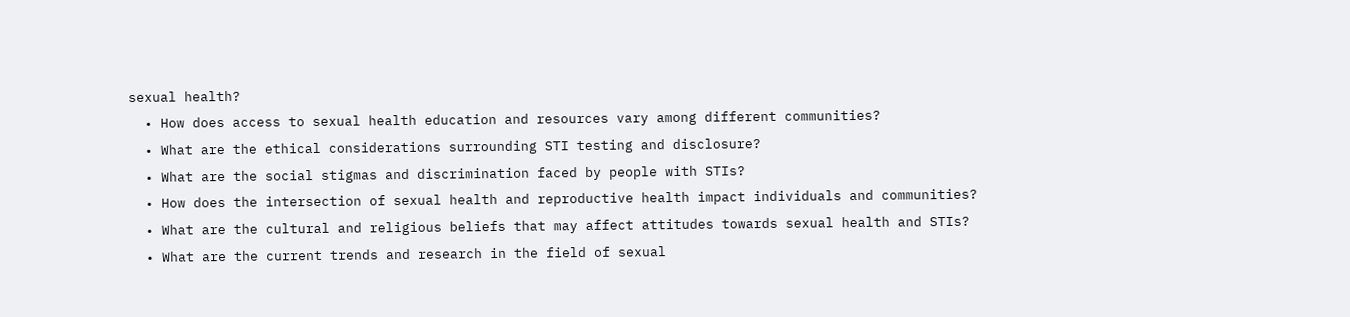sexual health?
  • How does access to sexual health education and resources vary among different communities?
  • What are the ethical considerations surrounding STI testing and disclosure?
  • What are the social stigmas and discrimination faced by people with STIs?
  • How does the intersection of sexual health and reproductive health impact individuals and communities?
  • What are the cultural and religious beliefs that may affect attitudes towards sexual health and STIs?
  • What are the current trends and research in the field of sexual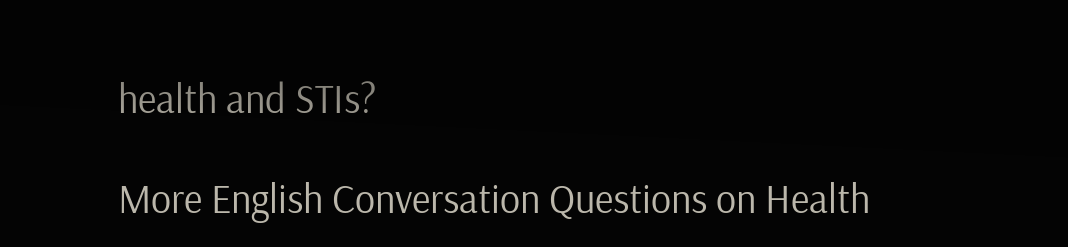health and STIs?

More English Conversation Questions on Health